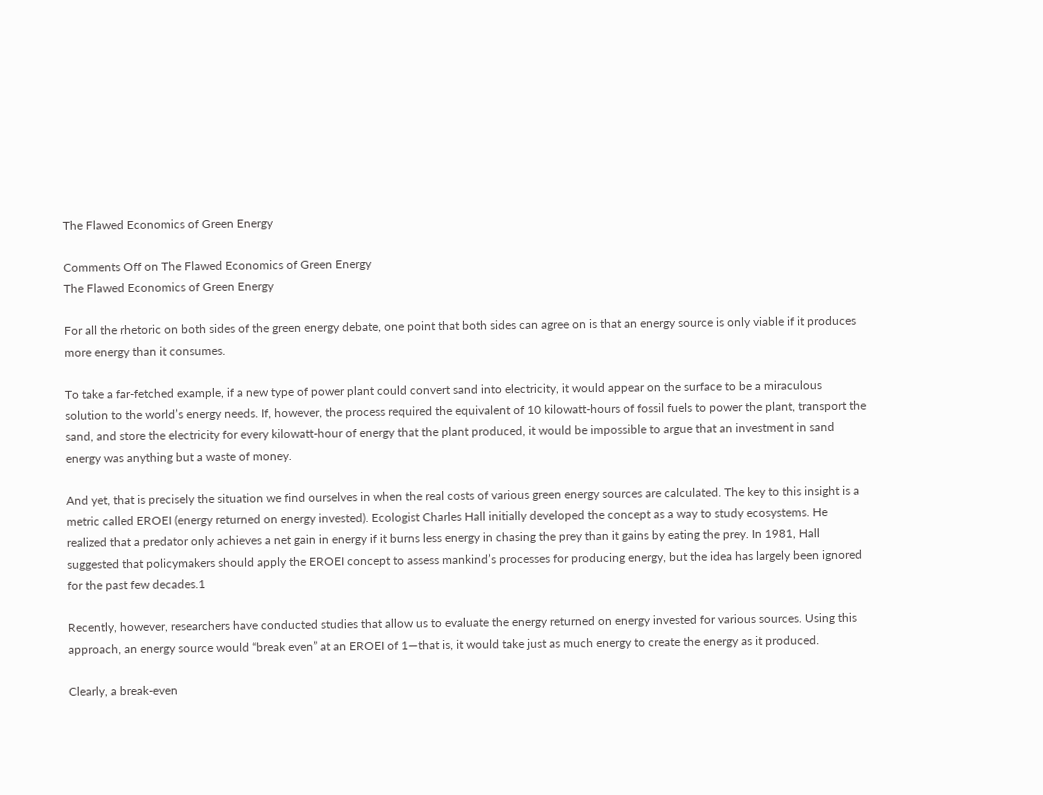The Flawed Economics of Green Energy

Comments Off on The Flawed Economics of Green Energy
The Flawed Economics of Green Energy

For all the rhetoric on both sides of the green energy debate, one point that both sides can agree on is that an energy source is only viable if it produces more energy than it consumes.

To take a far-fetched example, if a new type of power plant could convert sand into electricity, it would appear on the surface to be a miraculous solution to the world’s energy needs. If, however, the process required the equivalent of 10 kilowatt-hours of fossil fuels to power the plant, transport the sand, and store the electricity for every kilowatt-hour of energy that the plant produced, it would be impossible to argue that an investment in sand energy was anything but a waste of money.

And yet, that is precisely the situation we find ourselves in when the real costs of various green energy sources are calculated. The key to this insight is a metric called EROEI (energy returned on energy invested). Ecologist Charles Hall initially developed the concept as a way to study ecosystems. He realized that a predator only achieves a net gain in energy if it burns less energy in chasing the prey than it gains by eating the prey. In 1981, Hall suggested that policymakers should apply the EROEI concept to assess mankind’s processes for producing energy, but the idea has largely been ignored for the past few decades.1

Recently, however, researchers have conducted studies that allow us to evaluate the energy returned on energy invested for various sources. Using this approach, an energy source would “break even” at an EROEI of 1—that is, it would take just as much energy to create the energy as it produced.

Clearly, a break-even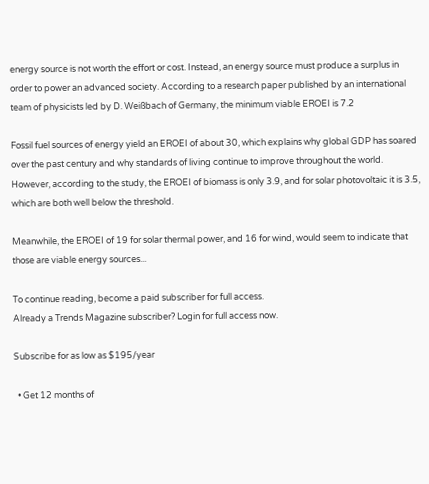energy source is not worth the effort or cost. Instead, an energy source must produce a surplus in order to power an advanced society. According to a research paper published by an international team of physicists led by D. Weißbach of Germany, the minimum viable EROEI is 7.2

Fossil fuel sources of energy yield an EROEI of about 30, which explains why global GDP has soared over the past century and why standards of living continue to improve throughout the world. However, according to the study, the EROEI of biomass is only 3.9, and for solar photovoltaic it is 3.5, which are both well below the threshold.

Meanwhile, the EROEI of 19 for solar thermal power, and 16 for wind, would seem to indicate that those are viable energy sources...

To continue reading, become a paid subscriber for full access.
Already a Trends Magazine subscriber? Login for full access now.

Subscribe for as low as $195/year

  • Get 12 months of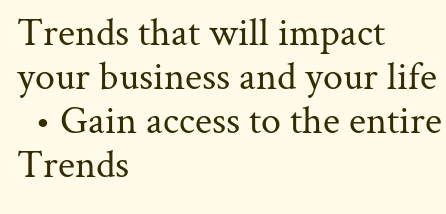Trends that will impact your business and your life
  • Gain access to the entire Trends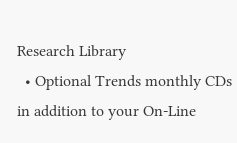Research Library
  • Optional Trends monthly CDs in addition to your On-Line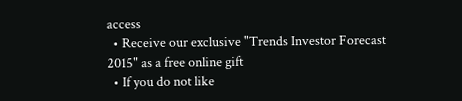access
  • Receive our exclusive "Trends Investor Forecast 2015" as a free online gift
  • If you do not like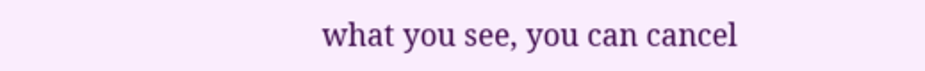what you see, you can cancel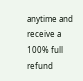anytime and receive a 100% full refund